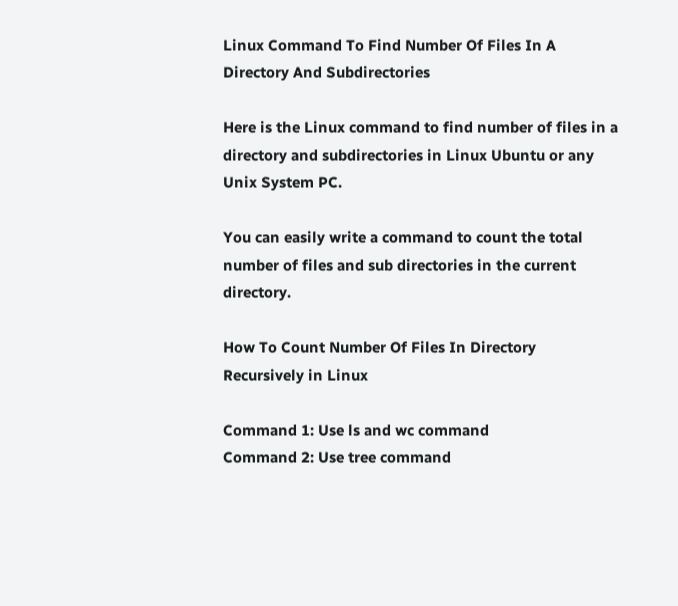Linux Command To Find Number Of Files In A Directory And Subdirectories

Here is the Linux command to find number of files in a directory and subdirectories in Linux Ubuntu or any Unix System PC.

You can easily write a command to count the total number of files and sub directories in the current directory.

How To Count Number Of Files In Directory Recursively in Linux

Command 1: Use ls and wc command
Command 2: Use tree command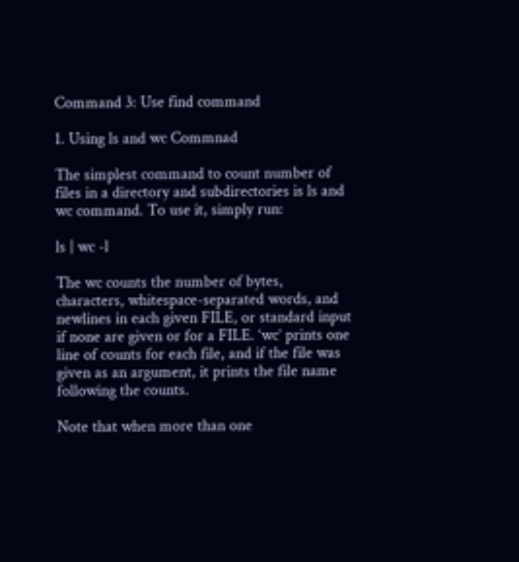Command 3: Use find command

1. Using ls and wc Commnad

The simplest command to count number of files in a directory and subdirectories is ls and wc command. To use it, simply run:

ls | wc -l

The wc counts the number of bytes, characters, whitespace-separated words, and newlines in each given FILE, or standard input if none are given or for a FILE. ‘wc’ prints one line of counts for each file, and if the file was given as an argument, it prints the file name following the counts.

Note that when more than one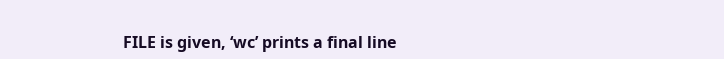FILE is given, ‘wc’ prints a final line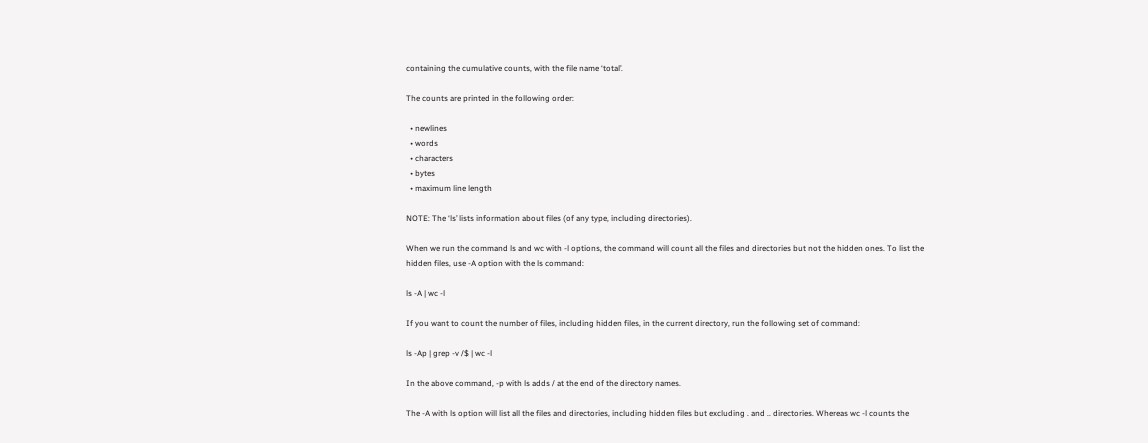containing the cumulative counts, with the file name ‘total’.

The counts are printed in the following order:

  • newlines
  • words
  • characters
  • bytes
  • maximum line length

NOTE: The ‘ls’ lists information about files (of any type, including directories).

When we run the command ls and wc with -l options, the command will count all the files and directories but not the hidden ones. To list the hidden files, use -A option with the ls command:

ls -A | wc -l

If you want to count the number of files, including hidden files, in the current directory, run the following set of command:

ls -Ap | grep -v /$ | wc -l

In the above command, -p with ls adds / at the end of the directory names.

The -A with ls option will list all the files and directories, including hidden files but excluding . and .. directories. Whereas wc -l counts the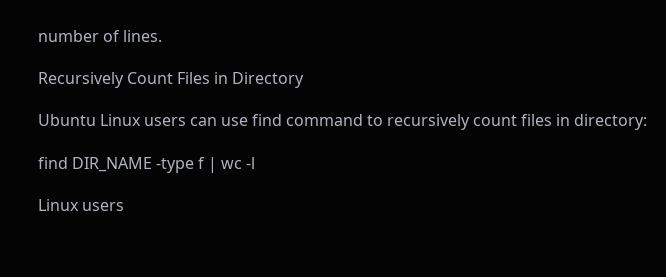number of lines.

Recursively Count Files in Directory

Ubuntu Linux users can use find command to recursively count files in directory:

find DIR_NAME -type f | wc -l

Linux users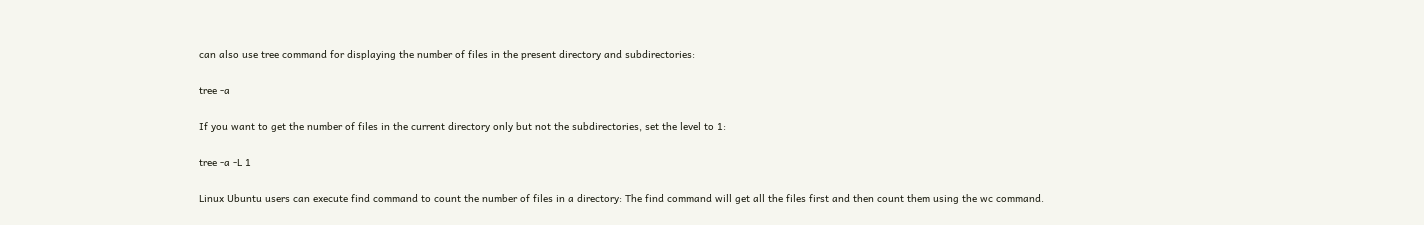can also use tree command for displaying the number of files in the present directory and subdirectories:

tree -a

If you want to get the number of files in the current directory only but not the subdirectories, set the level to 1:

tree -a -L 1

Linux Ubuntu users can execute find command to count the number of files in a directory: The find command will get all the files first and then count them using the wc command.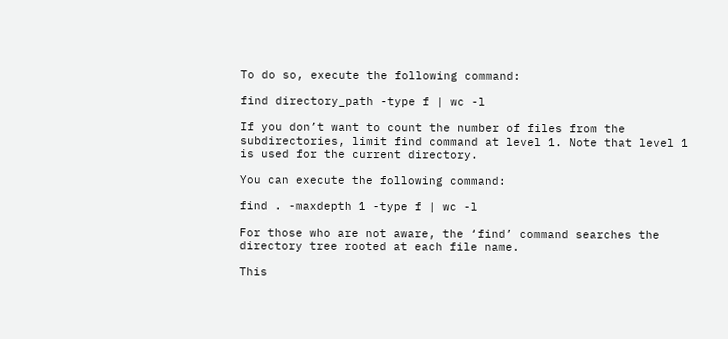To do so, execute the following command:

find directory_path -type f | wc -l

If you don’t want to count the number of files from the subdirectories, limit find command at level 1. Note that level 1 is used for the current directory.

You can execute the following command:

find . -maxdepth 1 -type f | wc -l

For those who are not aware, the ‘find’ command searches the directory tree rooted at each file name.

This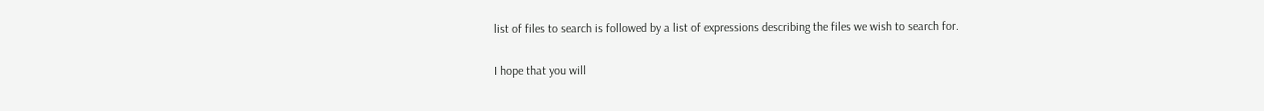list of files to search is followed by a list of expressions describing the files we wish to search for.

I hope that you will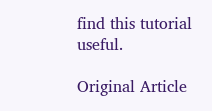find this tutorial useful.

Original Article